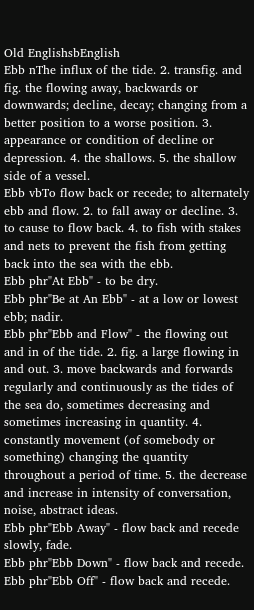Old EnglishsbEnglish
Ebb nThe influx of the tide. 2. transfig. and fig. the flowing away, backwards or downwards; decline, decay; changing from a better position to a worse position. 3. appearance or condition of decline or depression. 4. the shallows. 5. the shallow side of a vessel.
Ebb vbTo flow back or recede; to alternately ebb and flow. 2. to fall away or decline. 3. to cause to flow back. 4. to fish with stakes and nets to prevent the fish from getting back into the sea with the ebb.
Ebb phr"At Ebb" - to be dry.
Ebb phr"Be at An Ebb" - at a low or lowest ebb; nadir.
Ebb phr"Ebb and Flow" - the flowing out and in of the tide. 2. fig. a large flowing in and out. 3. move backwards and forwards regularly and continuously as the tides of the sea do, sometimes decreasing and sometimes increasing in quantity. 4. constantly movement (of somebody or something) changing the quantity throughout a period of time. 5. the decrease and increase in intensity of conversation, noise, abstract ideas.
Ebb phr"Ebb Away" - flow back and recede slowly, fade.
Ebb phr"Ebb Down" - flow back and recede.
Ebb phr"Ebb Off" - flow back and recede.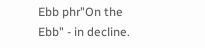Ebb phr"On the Ebb" - in decline.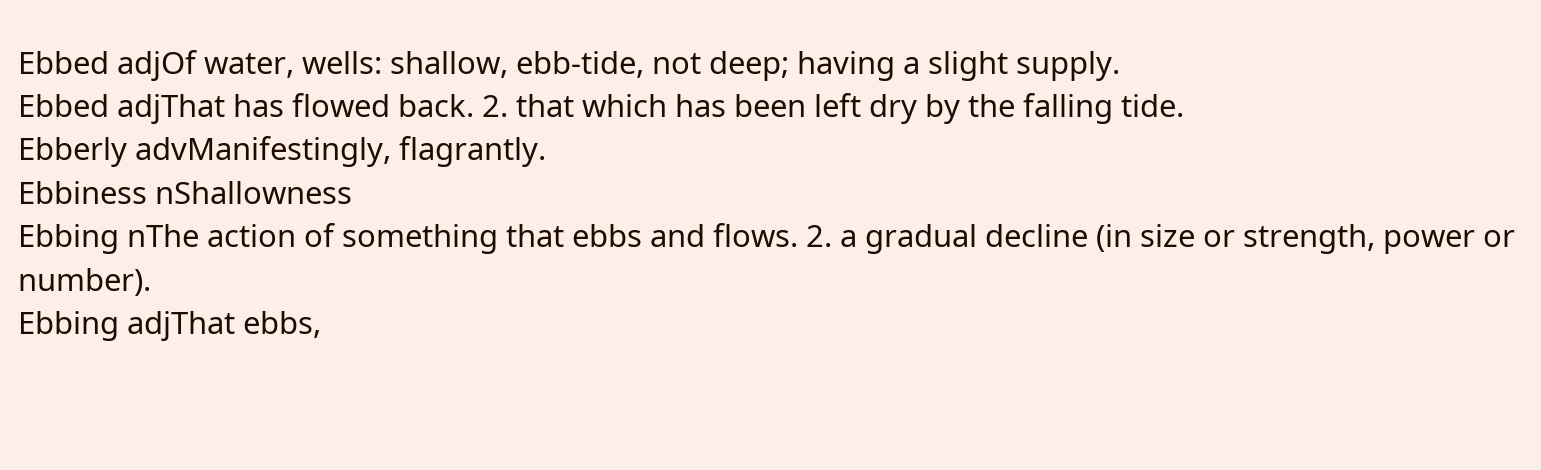Ebbed adjOf water, wells: shallow, ebb-tide, not deep; having a slight supply.
Ebbed adjThat has flowed back. 2. that which has been left dry by the falling tide.
Ebberly advManifestingly, flagrantly.
Ebbiness nShallowness
Ebbing nThe action of something that ebbs and flows. 2. a gradual decline (in size or strength, power or number).
Ebbing adjThat ebbs,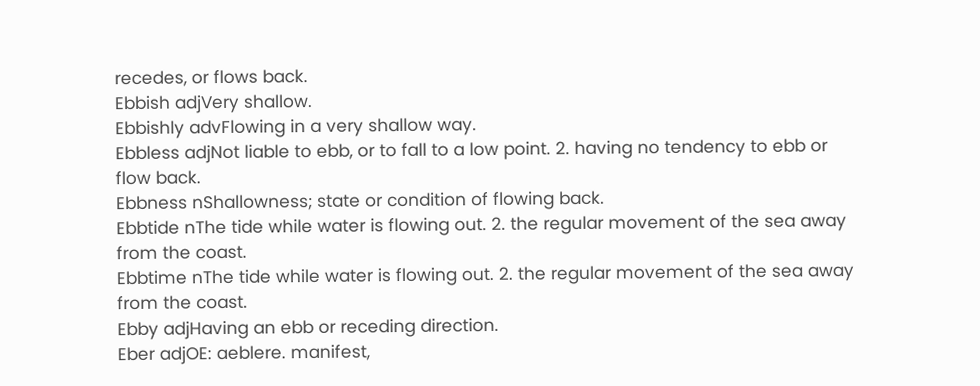recedes, or flows back.
Ebbish adjVery shallow.
Ebbishly advFlowing in a very shallow way.
Ebbless adjNot liable to ebb, or to fall to a low point. 2. having no tendency to ebb or flow back.
Ebbness nShallowness; state or condition of flowing back.
Ebbtide nThe tide while water is flowing out. 2. the regular movement of the sea away from the coast.
Ebbtime nThe tide while water is flowing out. 2. the regular movement of the sea away from the coast.
Ebby adjHaving an ebb or receding direction.
Eber adjOE: aeblere. manifest,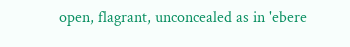open, flagrant, unconcealed as in 'ebere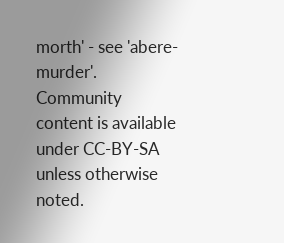morth' - see 'abere-murder'.
Community content is available under CC-BY-SA unless otherwise noted.